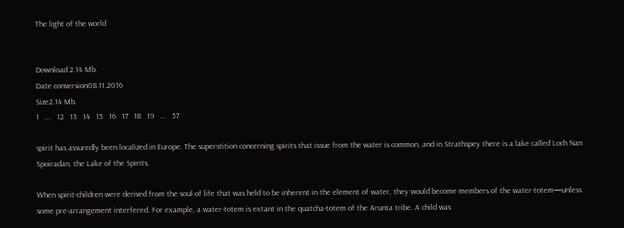The light of the world


Download 2.14 Mb.
Date conversion08.11.2016
Size2.14 Mb.
1   ...   12   13   14   15   16   17   18   19   ...   57

spirit has assuredly been localized in Europe. The superstition concerning spirits that issue from the water is common, and in Strathspey there is a lake called Loch Nan Spoiradan, the Lake of the Spirits.

When spirit-children were derived from the soul of life that was held to be inherent in the element of water, they would become members of the water-totem—unless some pre-arrangement interfered. For example, a water-totem is extant in the quatcha-totem of the Arunta tribe. A child was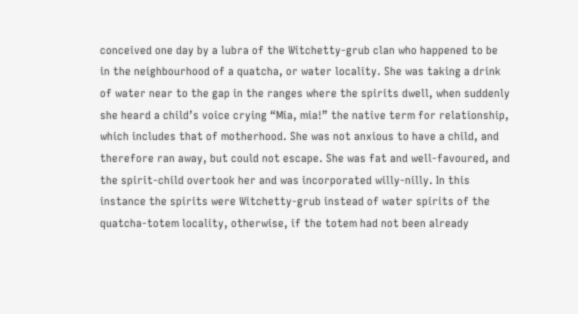conceived one day by a lubra of the Witchetty-grub clan who happened to be in the neighbourhood of a quatcha, or water locality. She was taking a drink of water near to the gap in the ranges where the spirits dwell, when suddenly she heard a child’s voice crying “Mia, mia!” the native term for relationship, which includes that of motherhood. She was not anxious to have a child, and therefore ran away, but could not escape. She was fat and well-favoured, and the spirit-child overtook her and was incorporated willy-nilly. In this instance the spirits were Witchetty-grub instead of water spirits of the quatcha-totem locality, otherwise, if the totem had not been already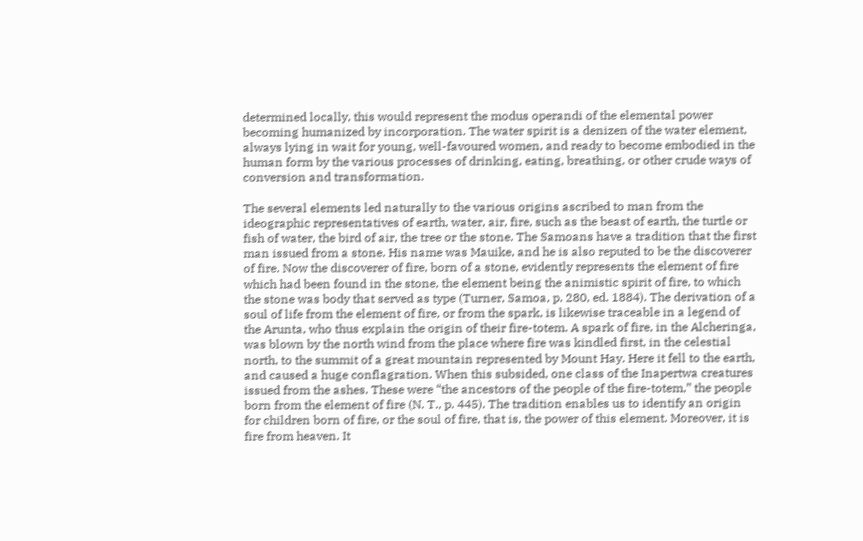determined locally, this would represent the modus operandi of the elemental power becoming humanized by incorporation. The water spirit is a denizen of the water element, always lying in wait for young, well-favoured women, and ready to become embodied in the human form by the various processes of drinking, eating, breathing, or other crude ways of conversion and transformation.

The several elements led naturally to the various origins ascribed to man from the ideographic representatives of earth, water, air, fire, such as the beast of earth, the turtle or fish of water, the bird of air, the tree or the stone. The Samoans have a tradition that the first man issued from a stone. His name was Mauike, and he is also reputed to be the discoverer of fire. Now the discoverer of fire, born of a stone, evidently represents the element of fire which had been found in the stone, the element being the animistic spirit of fire, to which the stone was body that served as type (Turner, Samoa, p. 280, ed. 1884). The derivation of a soul of life from the element of fire, or from the spark, is likewise traceable in a legend of the Arunta, who thus explain the origin of their fire-totem. A spark of fire, in the Alcheringa, was blown by the north wind from the place where fire was kindled first, in the celestial north, to the summit of a great mountain represented by Mount Hay. Here it fell to the earth, and caused a huge conflagration. When this subsided, one class of the Inapertwa creatures issued from the ashes. These were “the ancestors of the people of the fire-totem,” the people born from the element of fire (N. T., p. 445). The tradition enables us to identify an origin for children born of fire, or the soul of fire, that is, the power of this element. Moreover, it is fire from heaven. It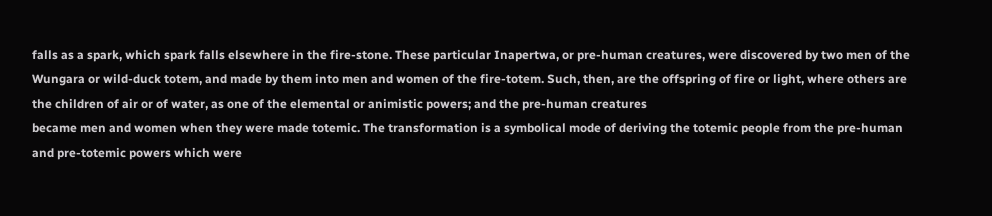falls as a spark, which spark falls elsewhere in the fire-stone. These particular Inapertwa, or pre-human creatures, were discovered by two men of the Wungara or wild-duck totem, and made by them into men and women of the fire-totem. Such, then, are the offspring of fire or light, where others are the children of air or of water, as one of the elemental or animistic powers; and the pre-human creatures
became men and women when they were made totemic. The transformation is a symbolical mode of deriving the totemic people from the pre-human and pre-totemic powers which were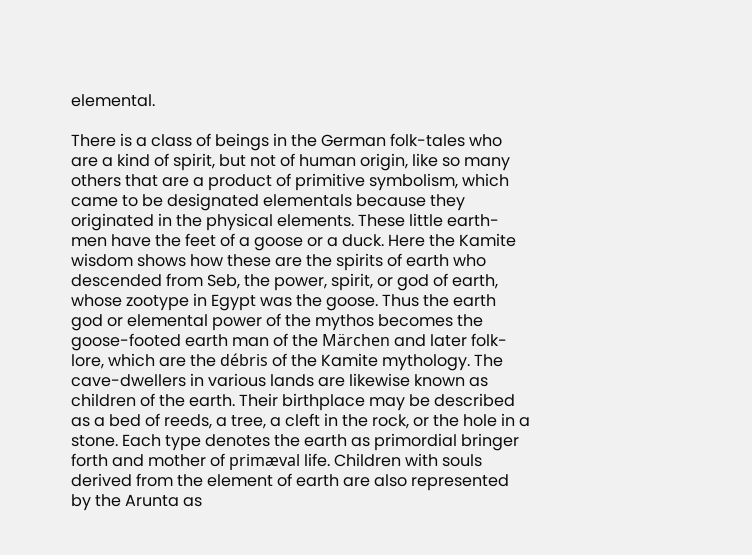elemental.

There is a class of beings in the German folk-tales who are a kind of spirit, but not of human origin, like so many others that are a product of primitive symbolism, which came to be designated elementals because they originated in the physical elements. These little earth-men have the feet of a goose or a duck. Here the Kamite wisdom shows how these are the spirits of earth who descended from Seb, the power, spirit, or god of earth, whose zootype in Egypt was the goose. Thus the earth god or elemental power of the mythos becomes the goose-footed earth man of the Märchen and later folk-lore, which are the débris of the Kamite mythology. The cave-dwellers in various lands are likewise known as children of the earth. Their birthplace may be described as a bed of reeds, a tree, a cleft in the rock, or the hole in a stone. Each type denotes the earth as primordial bringer forth and mother of primæval life. Children with souls derived from the element of earth are also represented by the Arunta as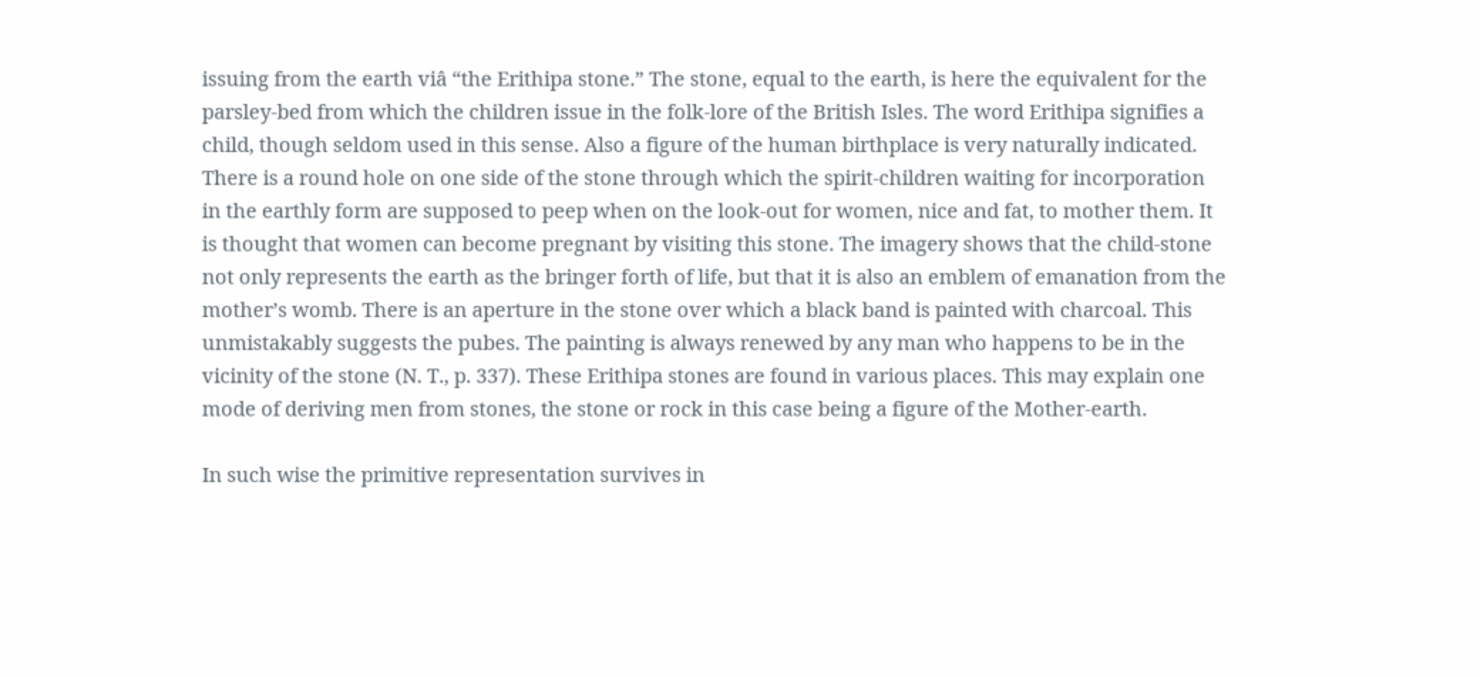issuing from the earth viâ “the Erithipa stone.” The stone, equal to the earth, is here the equivalent for the parsley-bed from which the children issue in the folk-lore of the British Isles. The word Erithipa signifies a child, though seldom used in this sense. Also a figure of the human birthplace is very naturally indicated. There is a round hole on one side of the stone through which the spirit-children waiting for incorporation in the earthly form are supposed to peep when on the look-out for women, nice and fat, to mother them. It is thought that women can become pregnant by visiting this stone. The imagery shows that the child-stone not only represents the earth as the bringer forth of life, but that it is also an emblem of emanation from the mother’s womb. There is an aperture in the stone over which a black band is painted with charcoal. This unmistakably suggests the pubes. The painting is always renewed by any man who happens to be in the vicinity of the stone (N. T., p. 337). These Erithipa stones are found in various places. This may explain one mode of deriving men from stones, the stone or rock in this case being a figure of the Mother-earth.

In such wise the primitive representation survives in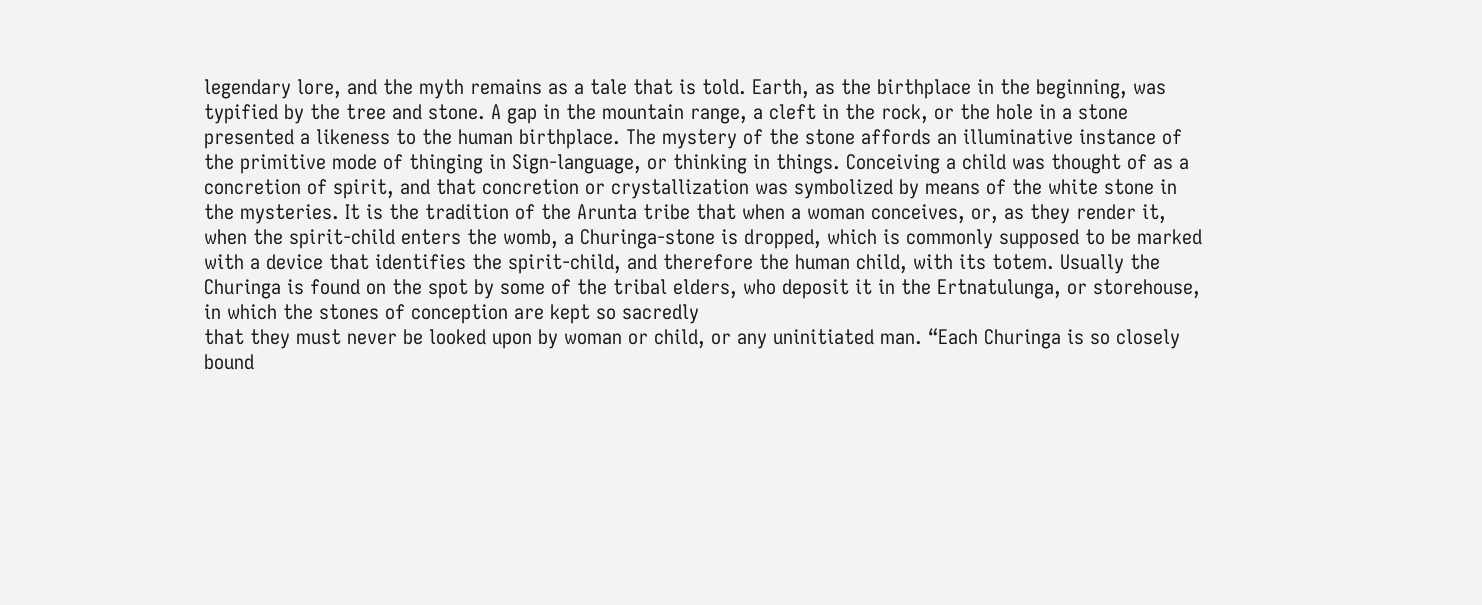legendary lore, and the myth remains as a tale that is told. Earth, as the birthplace in the beginning, was typified by the tree and stone. A gap in the mountain range, a cleft in the rock, or the hole in a stone presented a likeness to the human birthplace. The mystery of the stone affords an illuminative instance of the primitive mode of thinging in Sign-language, or thinking in things. Conceiving a child was thought of as a concretion of spirit, and that concretion or crystallization was symbolized by means of the white stone in the mysteries. It is the tradition of the Arunta tribe that when a woman conceives, or, as they render it, when the spirit-child enters the womb, a Churinga-stone is dropped, which is commonly supposed to be marked with a device that identifies the spirit-child, and therefore the human child, with its totem. Usually the Churinga is found on the spot by some of the tribal elders, who deposit it in the Ertnatulunga, or storehouse, in which the stones of conception are kept so sacredly
that they must never be looked upon by woman or child, or any uninitiated man. “Each Churinga is so closely bound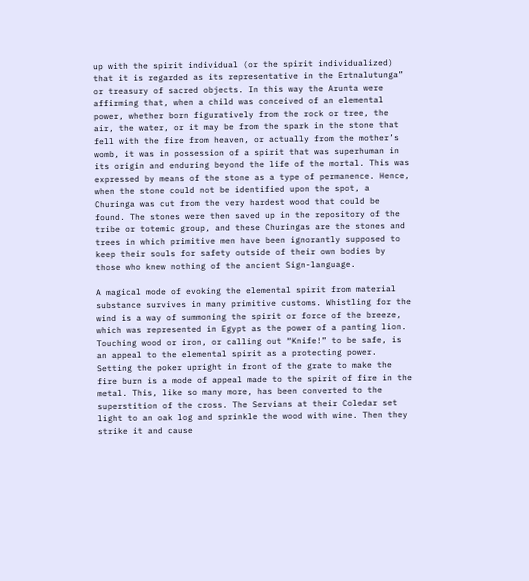up with the spirit individual (or the spirit individualized) that it is regarded as its representative in the Ertnalutunga” or treasury of sacred objects. In this way the Arunta were affirming that, when a child was conceived of an elemental power, whether born figuratively from the rock or tree, the air, the water, or it may be from the spark in the stone that fell with the fire from heaven, or actually from the mother’s womb, it was in possession of a spirit that was superhuman in its origin and enduring beyond the life of the mortal. This was expressed by means of the stone as a type of permanence. Hence, when the stone could not be identified upon the spot, a Churinga was cut from the very hardest wood that could be found. The stones were then saved up in the repository of the tribe or totemic group, and these Churingas are the stones and trees in which primitive men have been ignorantly supposed to keep their souls for safety outside of their own bodies by those who knew nothing of the ancient Sign-language.

A magical mode of evoking the elemental spirit from material substance survives in many primitive customs. Whistling for the wind is a way of summoning the spirit or force of the breeze, which was represented in Egypt as the power of a panting lion. Touching wood or iron, or calling out “Knife!” to be safe, is an appeal to the elemental spirit as a protecting power. Setting the poker upright in front of the grate to make the fire burn is a mode of appeal made to the spirit of fire in the metal. This, like so many more, has been converted to the superstition of the cross. The Servians at their Coledar set light to an oak log and sprinkle the wood with wine. Then they strike it and cause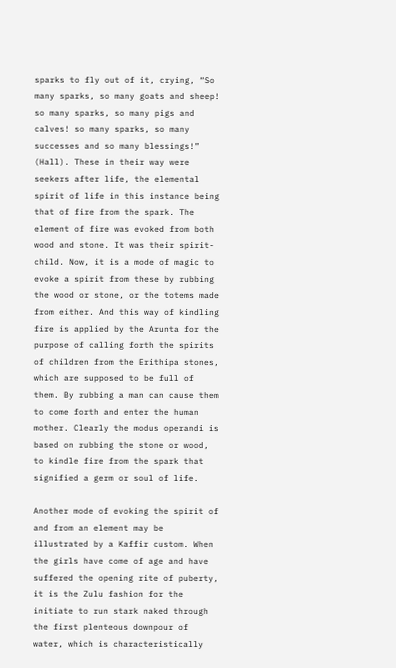sparks to fly out of it, crying, “So many sparks, so many goats and sheep! so many sparks, so many pigs and calves! so many sparks, so many successes and so many blessings!” (Hall). These in their way were seekers after life, the elemental spirit of life in this instance being that of fire from the spark. The element of fire was evoked from both wood and stone. It was their spirit-child. Now, it is a mode of magic to evoke a spirit from these by rubbing the wood or stone, or the totems made from either. And this way of kindling fire is applied by the Arunta for the purpose of calling forth the spirits of children from the Erithipa stones, which are supposed to be full of them. By rubbing a man can cause them to come forth and enter the human mother. Clearly the modus operandi is based on rubbing the stone or wood, to kindle fire from the spark that signified a germ or soul of life.

Another mode of evoking the spirit of and from an element may be illustrated by a Kaffir custom. When the girls have come of age and have suffered the opening rite of puberty, it is the Zulu fashion for the initiate to run stark naked through the first plenteous downpour of water, which is characteristically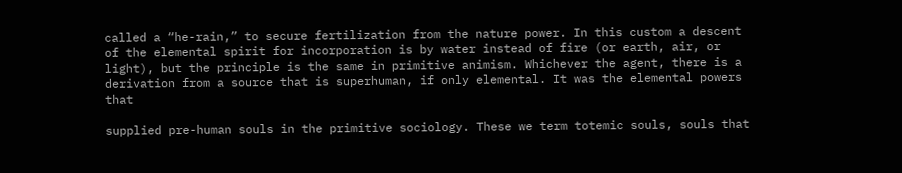called a “he-rain,” to secure fertilization from the nature power. In this custom a descent of the elemental spirit for incorporation is by water instead of fire (or earth, air, or light), but the principle is the same in primitive animism. Whichever the agent, there is a derivation from a source that is superhuman, if only elemental. It was the elemental powers that

supplied pre-human souls in the primitive sociology. These we term totemic souls, souls that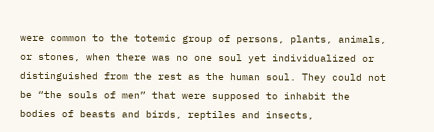were common to the totemic group of persons, plants, animals, or stones, when there was no one soul yet individualized or distinguished from the rest as the human soul. They could not be “the souls of men” that were supposed to inhabit the bodies of beasts and birds, reptiles and insects,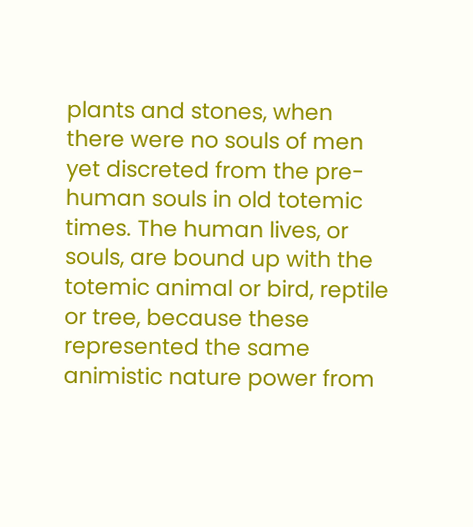plants and stones, when there were no souls of men yet discreted from the pre-human souls in old totemic times. The human lives, or souls, are bound up with the totemic animal or bird, reptile or tree, because these represented the same animistic nature power from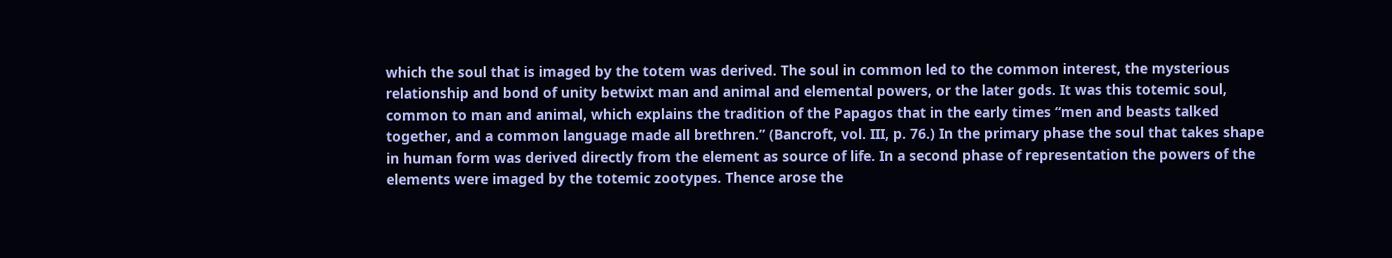which the soul that is imaged by the totem was derived. The soul in common led to the common interest, the mysterious relationship and bond of unity betwixt man and animal and elemental powers, or the later gods. It was this totemic soul, common to man and animal, which explains the tradition of the Papagos that in the early times “men and beasts talked together, and a common language made all brethren.” (Bancroft, vol. III, p. 76.) In the primary phase the soul that takes shape in human form was derived directly from the element as source of life. In a second phase of representation the powers of the elements were imaged by the totemic zootypes. Thence arose the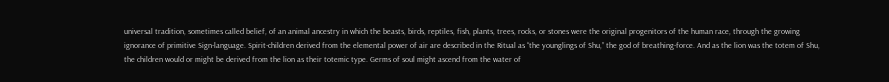universal tradition, sometimes called belief, of an animal ancestry in which the beasts, birds, reptiles, fish, plants, trees, rocks, or stones were the original progenitors of the human race, through the growing ignorance of primitive Sign-language. Spirit-children derived from the elemental power of air are described in the Ritual as “the younglings of Shu,” the god of breathing-force. And as the lion was the totem of Shu, the children would or might be derived from the lion as their totemic type. Germs of soul might ascend from the water of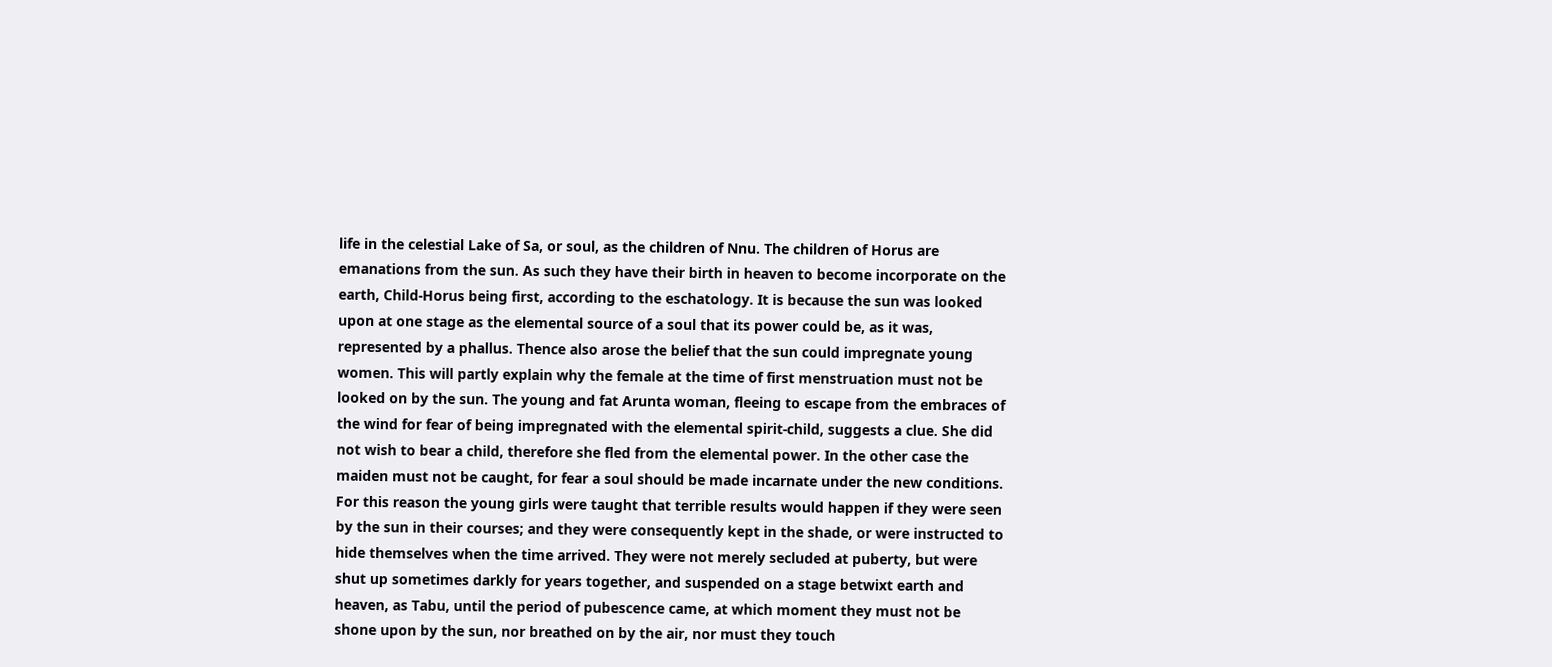life in the celestial Lake of Sa, or soul, as the children of Nnu. The children of Horus are emanations from the sun. As such they have their birth in heaven to become incorporate on the earth, Child-Horus being first, according to the eschatology. It is because the sun was looked upon at one stage as the elemental source of a soul that its power could be, as it was, represented by a phallus. Thence also arose the belief that the sun could impregnate young women. This will partly explain why the female at the time of first menstruation must not be looked on by the sun. The young and fat Arunta woman, fleeing to escape from the embraces of the wind for fear of being impregnated with the elemental spirit-child, suggests a clue. She did not wish to bear a child, therefore she fled from the elemental power. In the other case the maiden must not be caught, for fear a soul should be made incarnate under the new conditions. For this reason the young girls were taught that terrible results would happen if they were seen by the sun in their courses; and they were consequently kept in the shade, or were instructed to hide themselves when the time arrived. They were not merely secluded at puberty, but were shut up sometimes darkly for years together, and suspended on a stage betwixt earth and heaven, as Tabu, until the period of pubescence came, at which moment they must not be shone upon by the sun, nor breathed on by the air, nor must they touch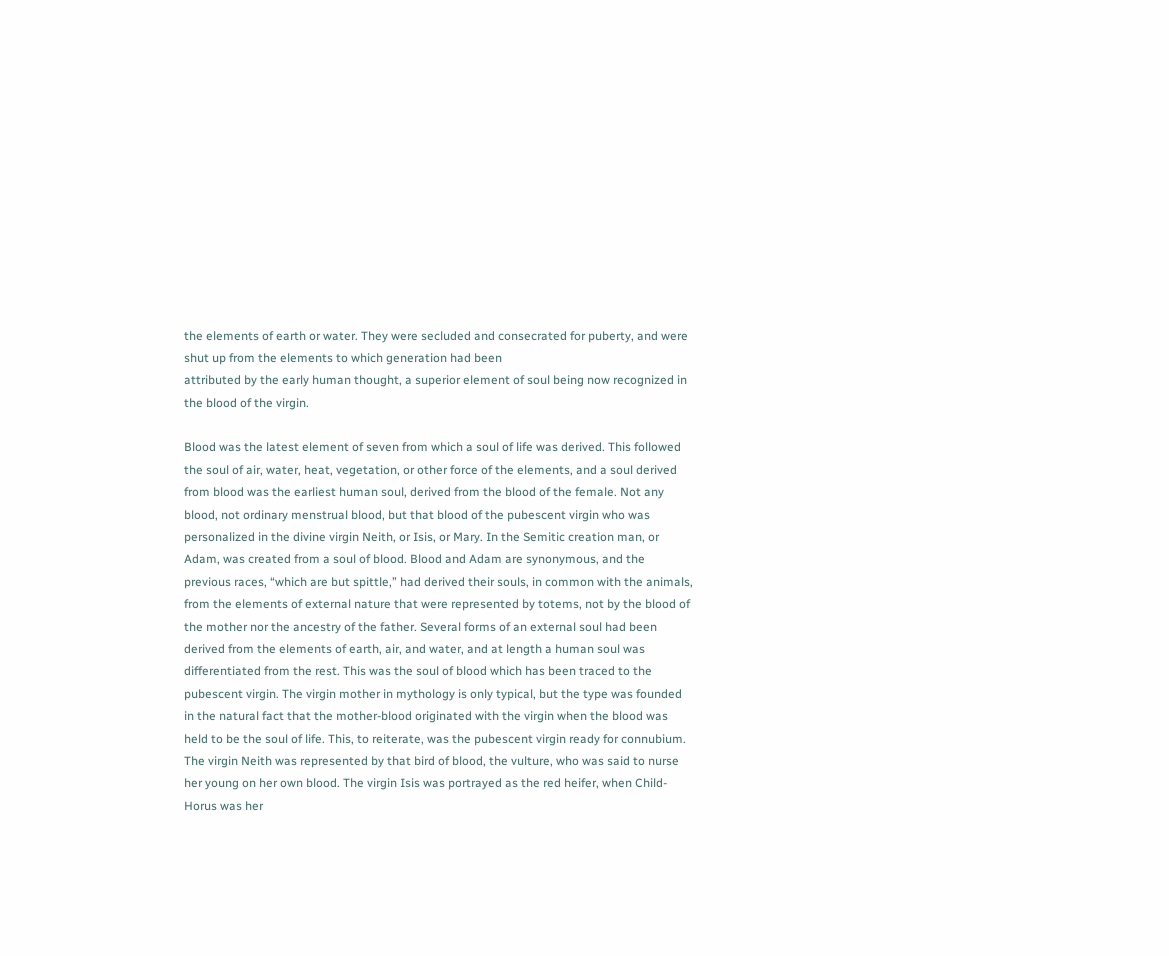the elements of earth or water. They were secluded and consecrated for puberty, and were shut up from the elements to which generation had been
attributed by the early human thought, a superior element of soul being now recognized in the blood of the virgin.

Blood was the latest element of seven from which a soul of life was derived. This followed the soul of air, water, heat, vegetation, or other force of the elements, and a soul derived from blood was the earliest human soul, derived from the blood of the female. Not any blood, not ordinary menstrual blood, but that blood of the pubescent virgin who was personalized in the divine virgin Neith, or Isis, or Mary. In the Semitic creation man, or Adam, was created from a soul of blood. Blood and Adam are synonymous, and the previous races, “which are but spittle,” had derived their souls, in common with the animals, from the elements of external nature that were represented by totems, not by the blood of the mother nor the ancestry of the father. Several forms of an external soul had been derived from the elements of earth, air, and water, and at length a human soul was differentiated from the rest. This was the soul of blood which has been traced to the pubescent virgin. The virgin mother in mythology is only typical, but the type was founded in the natural fact that the mother-blood originated with the virgin when the blood was held to be the soul of life. This, to reiterate, was the pubescent virgin ready for connubium. The virgin Neith was represented by that bird of blood, the vulture, who was said to nurse her young on her own blood. The virgin Isis was portrayed as the red heifer, when Child-Horus was her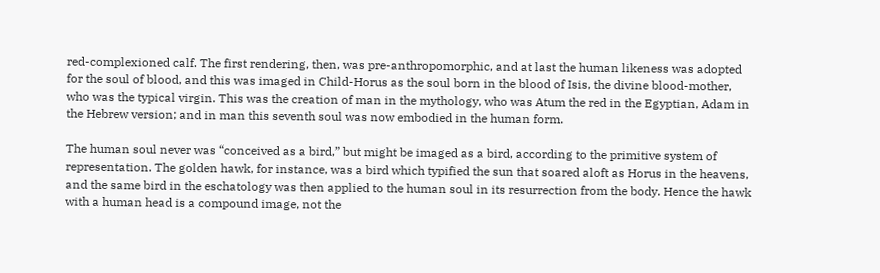red-complexioned calf. The first rendering, then, was pre-anthropomorphic, and at last the human likeness was adopted for the soul of blood, and this was imaged in Child-Horus as the soul born in the blood of Isis, the divine blood-mother, who was the typical virgin. This was the creation of man in the mythology, who was Atum the red in the Egyptian, Adam in the Hebrew version; and in man this seventh soul was now embodied in the human form.

The human soul never was “conceived as a bird,” but might be imaged as a bird, according to the primitive system of representation. The golden hawk, for instance, was a bird which typified the sun that soared aloft as Horus in the heavens, and the same bird in the eschatology was then applied to the human soul in its resurrection from the body. Hence the hawk with a human head is a compound image, not the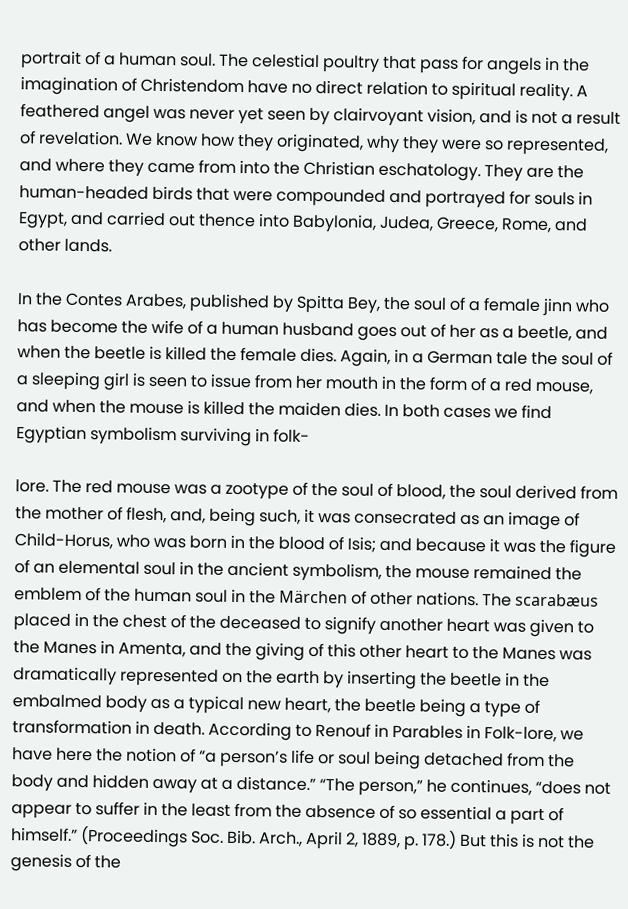portrait of a human soul. The celestial poultry that pass for angels in the imagination of Christendom have no direct relation to spiritual reality. A feathered angel was never yet seen by clairvoyant vision, and is not a result of revelation. We know how they originated, why they were so represented, and where they came from into the Christian eschatology. They are the human-headed birds that were compounded and portrayed for souls in Egypt, and carried out thence into Babylonia, Judea, Greece, Rome, and other lands.

In the Contes Arabes, published by Spitta Bey, the soul of a female jinn who has become the wife of a human husband goes out of her as a beetle, and when the beetle is killed the female dies. Again, in a German tale the soul of a sleeping girl is seen to issue from her mouth in the form of a red mouse, and when the mouse is killed the maiden dies. In both cases we find Egyptian symbolism surviving in folk-

lore. The red mouse was a zootype of the soul of blood, the soul derived from the mother of flesh, and, being such, it was consecrated as an image of Child-Horus, who was born in the blood of Isis; and because it was the figure of an elemental soul in the ancient symbolism, the mouse remained the emblem of the human soul in the Märchen of other nations. The scarabæus placed in the chest of the deceased to signify another heart was given to the Manes in Amenta, and the giving of this other heart to the Manes was dramatically represented on the earth by inserting the beetle in the embalmed body as a typical new heart, the beetle being a type of transformation in death. According to Renouf in Parables in Folk-lore, we have here the notion of “a person’s life or soul being detached from the body and hidden away at a distance.” “The person,” he continues, “does not appear to suffer in the least from the absence of so essential a part of himself.” (Proceedings Soc. Bib. Arch., April 2, 1889, p. 178.) But this is not the genesis of the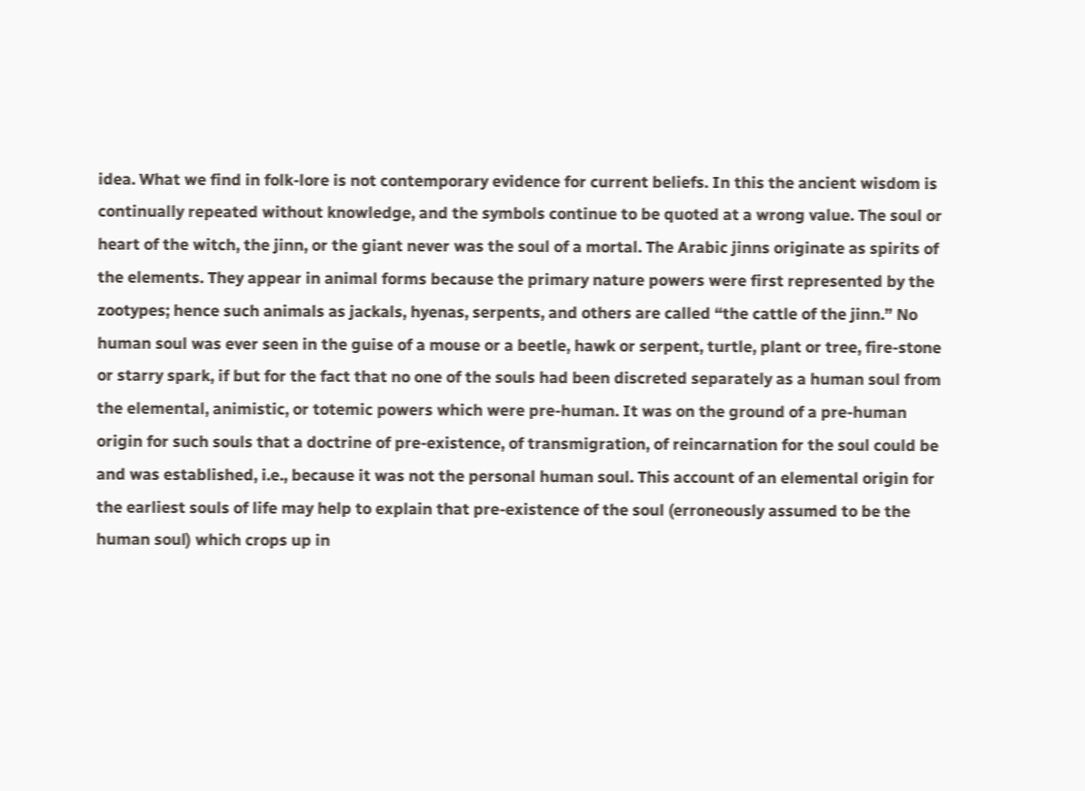idea. What we find in folk-lore is not contemporary evidence for current beliefs. In this the ancient wisdom is continually repeated without knowledge, and the symbols continue to be quoted at a wrong value. The soul or heart of the witch, the jinn, or the giant never was the soul of a mortal. The Arabic jinns originate as spirits of the elements. They appear in animal forms because the primary nature powers were first represented by the zootypes; hence such animals as jackals, hyenas, serpents, and others are called “the cattle of the jinn.” No human soul was ever seen in the guise of a mouse or a beetle, hawk or serpent, turtle, plant or tree, fire-stone or starry spark, if but for the fact that no one of the souls had been discreted separately as a human soul from the elemental, animistic, or totemic powers which were pre-human. It was on the ground of a pre-human origin for such souls that a doctrine of pre-existence, of transmigration, of reincarnation for the soul could be and was established, i.e., because it was not the personal human soul. This account of an elemental origin for the earliest souls of life may help to explain that pre-existence of the soul (erroneously assumed to be the human soul) which crops up in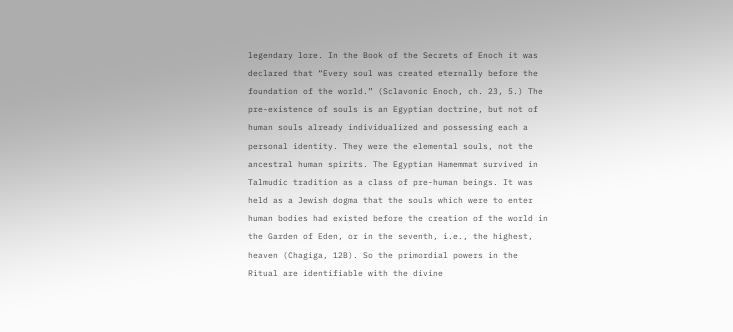legendary lore. In the Book of the Secrets of Enoch it was declared that “Every soul was created eternally before the foundation of the world.” (Sclavonic Enoch, ch. 23, 5.) The pre-existence of souls is an Egyptian doctrine, but not of human souls already individualized and possessing each a personal identity. They were the elemental souls, not the ancestral human spirits. The Egyptian Hamemmat survived in Talmudic tradition as a class of pre-human beings. It was held as a Jewish dogma that the souls which were to enter human bodies had existed before the creation of the world in the Garden of Eden, or in the seventh, i.e., the highest, heaven (Chagiga, 12B). So the primordial powers in the Ritual are identifiable with the divine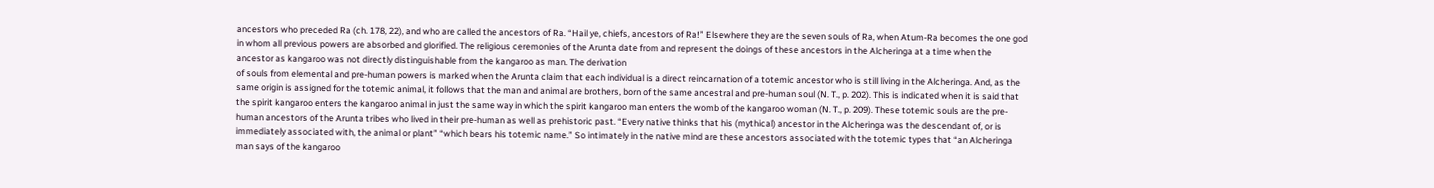ancestors who preceded Ra (ch. 178, 22), and who are called the ancestors of Ra. “Hail ye, chiefs, ancestors of Ra!” Elsewhere they are the seven souls of Ra, when Atum-Ra becomes the one god in whom all previous powers are absorbed and glorified. The religious ceremonies of the Arunta date from and represent the doings of these ancestors in the Alcheringa at a time when the ancestor as kangaroo was not directly distinguishable from the kangaroo as man. The derivation
of souls from elemental and pre-human powers is marked when the Arunta claim that each individual is a direct reincarnation of a totemic ancestor who is still living in the Alcheringa. And, as the same origin is assigned for the totemic animal, it follows that the man and animal are brothers, born of the same ancestral and pre-human soul (N. T., p. 202). This is indicated when it is said that the spirit kangaroo enters the kangaroo animal in just the same way in which the spirit kangaroo man enters the womb of the kangaroo woman (N. T., p. 209). These totemic souls are the pre-human ancestors of the Arunta tribes who lived in their pre-human as well as prehistoric past. “Every native thinks that his (mythical) ancestor in the Alcheringa was the descendant of, or is immediately associated with, the animal or plant” “which bears his totemic name.” So intimately in the native mind are these ancestors associated with the totemic types that “an Alcheringa man says of the kangaroo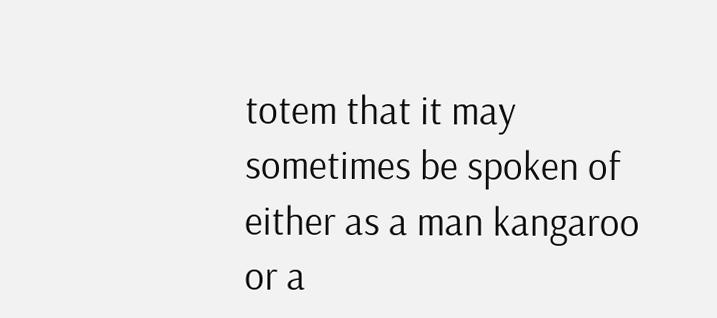totem that it may sometimes be spoken of either as a man kangaroo or a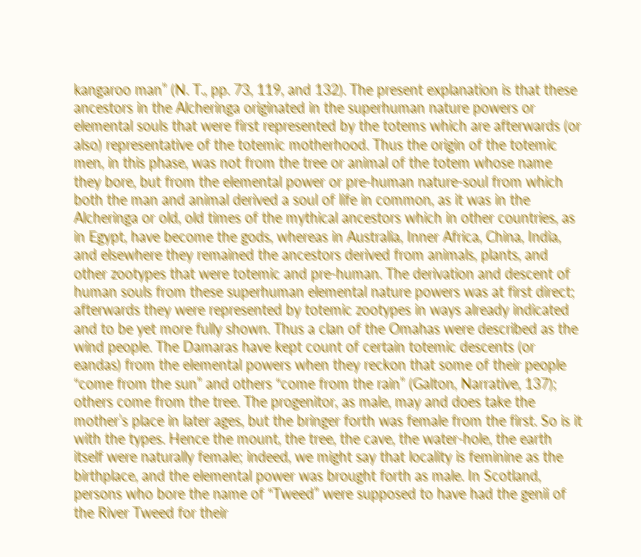kangaroo man” (N. T., pp. 73, 119, and 132). The present explanation is that these ancestors in the Alcheringa originated in the superhuman nature powers or elemental souls that were first represented by the totems which are afterwards (or also) representative of the totemic motherhood. Thus the origin of the totemic men, in this phase, was not from the tree or animal of the totem whose name they bore, but from the elemental power or pre-human nature-soul from which both the man and animal derived a soul of life in common, as it was in the Alcheringa or old, old times of the mythical ancestors which in other countries, as in Egypt, have become the gods, whereas in Australia, Inner Africa, China, India, and elsewhere they remained the ancestors derived from animals, plants, and other zootypes that were totemic and pre-human. The derivation and descent of human souls from these superhuman elemental nature powers was at first direct; afterwards they were represented by totemic zootypes in ways already indicated and to be yet more fully shown. Thus a clan of the Omahas were described as the wind people. The Damaras have kept count of certain totemic descents (or eandas) from the elemental powers when they reckon that some of their people “come from the sun” and others “come from the rain” (Galton, Narrative, 137); others come from the tree. The progenitor, as male, may and does take the mother’s place in later ages, but the bringer forth was female from the first. So is it with the types. Hence the mount, the tree, the cave, the water-hole, the earth itself were naturally female; indeed, we might say that locality is feminine as the birthplace, and the elemental power was brought forth as male. In Scotland, persons who bore the name of “Tweed” were supposed to have had the genii of the River Tweed for their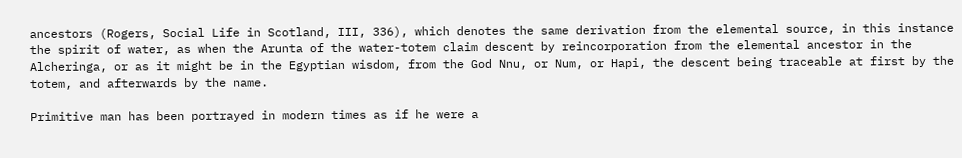ancestors (Rogers, Social Life in Scotland, III, 336), which denotes the same derivation from the elemental source, in this instance the spirit of water, as when the Arunta of the water-totem claim descent by reincorporation from the elemental ancestor in the Alcheringa, or as it might be in the Egyptian wisdom, from the God Nnu, or Num, or Hapi, the descent being traceable at first by the totem, and afterwards by the name.

Primitive man has been portrayed in modern times as if he were a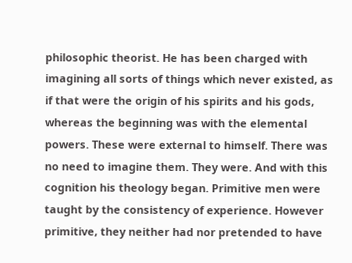philosophic theorist. He has been charged with imagining all sorts of things which never existed, as if that were the origin of his spirits and his gods, whereas the beginning was with the elemental powers. These were external to himself. There was no need to imagine them. They were. And with this cognition his theology began. Primitive men were taught by the consistency of experience. However primitive, they neither had nor pretended to have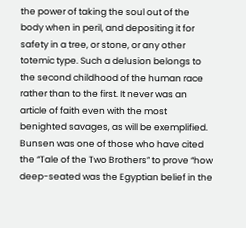the power of taking the soul out of the body when in peril, and depositing it for safety in a tree, or stone, or any other totemic type. Such a delusion belongs to the second childhood of the human race rather than to the first. It never was an article of faith even with the most benighted savages, as will be exemplified. Bunsen was one of those who have cited the “Tale of the Two Brothers” to prove “how deep-seated was the Egyptian belief in the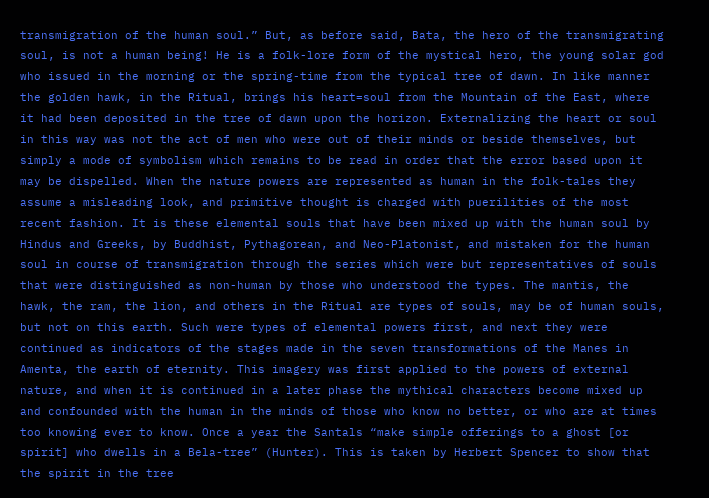transmigration of the human soul.” But, as before said, Bata, the hero of the transmigrating soul, is not a human being! He is a folk-lore form of the mystical hero, the young solar god who issued in the morning or the spring-time from the typical tree of dawn. In like manner the golden hawk, in the Ritual, brings his heart=soul from the Mountain of the East, where it had been deposited in the tree of dawn upon the horizon. Externalizing the heart or soul in this way was not the act of men who were out of their minds or beside themselves, but simply a mode of symbolism which remains to be read in order that the error based upon it may be dispelled. When the nature powers are represented as human in the folk-tales they assume a misleading look, and primitive thought is charged with puerilities of the most recent fashion. It is these elemental souls that have been mixed up with the human soul by Hindus and Greeks, by Buddhist, Pythagorean, and Neo-Platonist, and mistaken for the human soul in course of transmigration through the series which were but representatives of souls that were distinguished as non-human by those who understood the types. The mantis, the hawk, the ram, the lion, and others in the Ritual are types of souls, may be of human souls, but not on this earth. Such were types of elemental powers first, and next they were continued as indicators of the stages made in the seven transformations of the Manes in Amenta, the earth of eternity. This imagery was first applied to the powers of external nature, and when it is continued in a later phase the mythical characters become mixed up and confounded with the human in the minds of those who know no better, or who are at times too knowing ever to know. Once a year the Santals “make simple offerings to a ghost [or spirit] who dwells in a Bela-tree” (Hunter). This is taken by Herbert Spencer to show that the spirit in the tree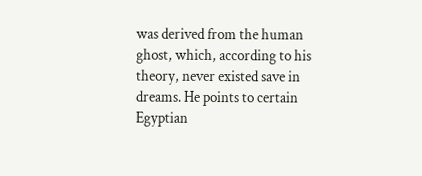was derived from the human ghost, which, according to his theory, never existed save in dreams. He points to certain Egyptian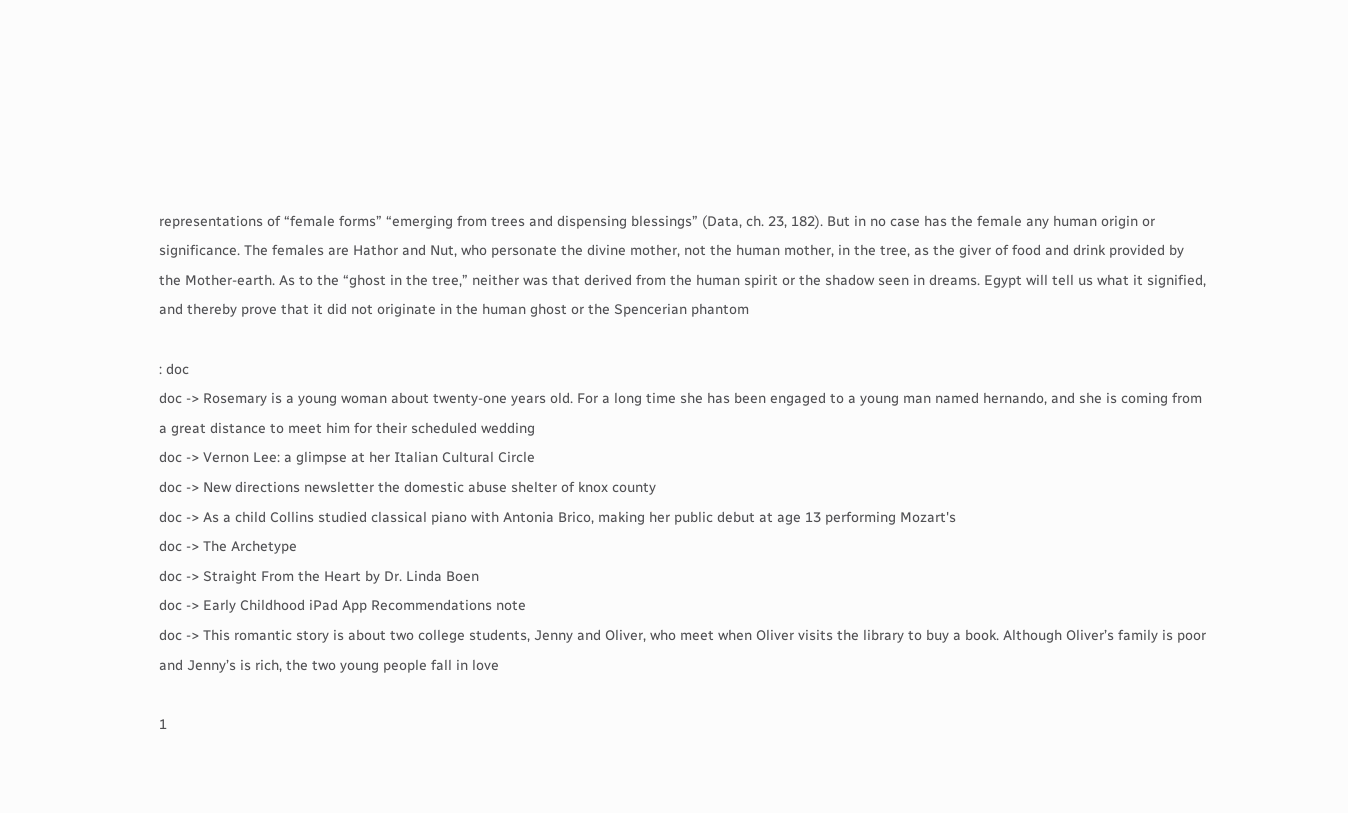representations of “female forms” “emerging from trees and dispensing blessings” (Data, ch. 23, 182). But in no case has the female any human origin or significance. The females are Hathor and Nut, who personate the divine mother, not the human mother, in the tree, as the giver of food and drink provided by the Mother-earth. As to the “ghost in the tree,” neither was that derived from the human spirit or the shadow seen in dreams. Egypt will tell us what it signified, and thereby prove that it did not originate in the human ghost or the Spencerian phantom

: doc
doc -> Rosemary is a young woman about twenty-one years old. For a long time she has been engaged to a young man named hernando, and she is coming from a great distance to meet him for their scheduled wedding
doc -> Vernon Lee: a glimpse at her Italian Cultural Circle
doc -> New directions newsletter the domestic abuse shelter of knox county
doc -> As a child Collins studied classical piano with Antonia Brico, making her public debut at age 13 performing Mozart's
doc -> The Archetype
doc -> Straight From the Heart by Dr. Linda Boen
doc -> Early Childhood iPad App Recommendations note
doc -> This romantic story is about two college students, Jenny and Oliver, who meet when Oliver visits the library to buy a book. Although Oliver’s family is poor and Jenny’s is rich, the two young people fall in love

1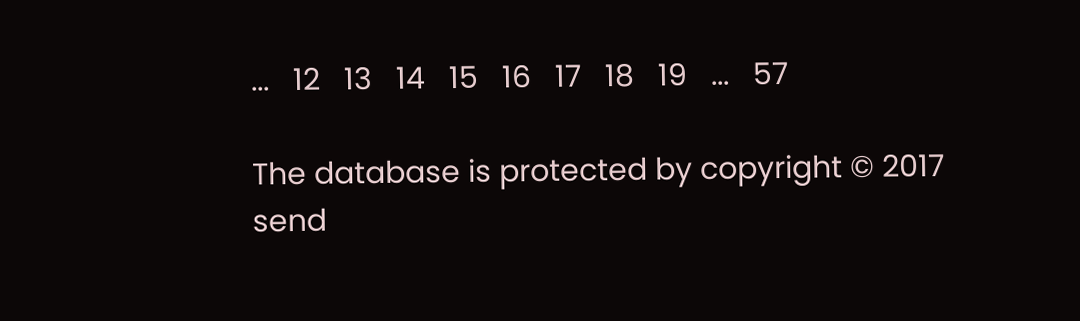...   12   13   14   15   16   17   18   19   ...   57

The database is protected by copyright © 2017
send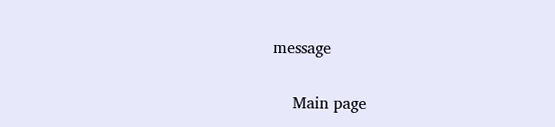message

    Main page